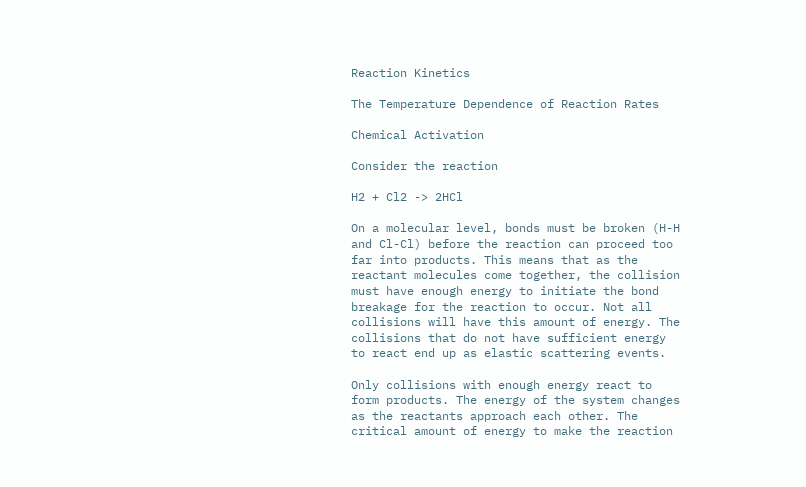Reaction Kinetics

The Temperature Dependence of Reaction Rates

Chemical Activation

Consider the reaction

H2 + Cl2 -> 2HCl

On a molecular level, bonds must be broken (H-H and Cl-Cl) before the reaction can proceed too far into products. This means that as the reactant molecules come together, the collision must have enough energy to initiate the bond breakage for the reaction to occur. Not all collisions will have this amount of energy. The collisions that do not have sufficient energy to react end up as elastic scattering events.

Only collisions with enough energy react to form products. The energy of the system changes as the reactants approach each other. The critical amount of energy to make the reaction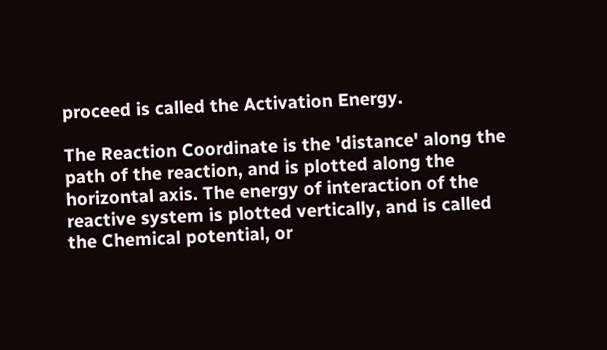proceed is called the Activation Energy.

The Reaction Coordinate is the 'distance' along the path of the reaction, and is plotted along the horizontal axis. The energy of interaction of the reactive system is plotted vertically, and is called the Chemical potential, or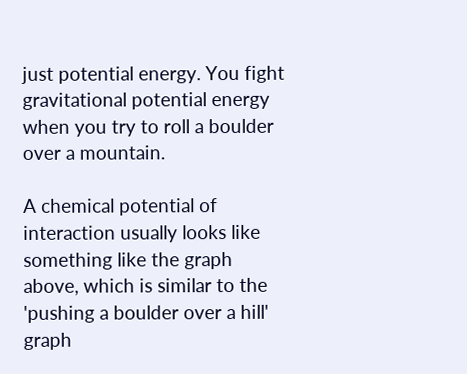just potential energy. You fight gravitational potential energy when you try to roll a boulder over a mountain.

A chemical potential of interaction usually looks like something like the graph above, which is similar to the 'pushing a boulder over a hill' graph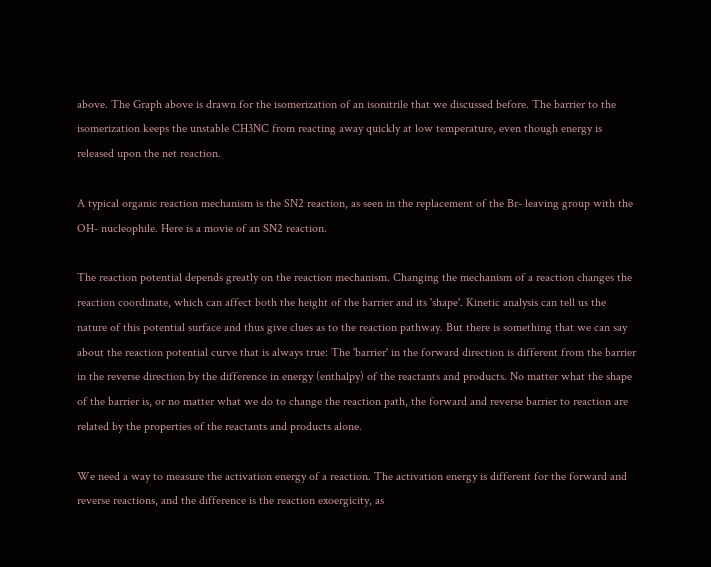above. The Graph above is drawn for the isomerization of an isonitrile that we discussed before. The barrier to the isomerization keeps the unstable CH3NC from reacting away quickly at low temperature, even though energy is released upon the net reaction.

A typical organic reaction mechanism is the SN2 reaction, as seen in the replacement of the Br- leaving group with the OH- nucleophile. Here is a movie of an SN2 reaction.

The reaction potential depends greatly on the reaction mechanism. Changing the mechanism of a reaction changes the reaction coordinate, which can affect both the height of the barrier and its 'shape'. Kinetic analysis can tell us the nature of this potential surface and thus give clues as to the reaction pathway. But there is something that we can say about the reaction potential curve that is always true: The 'barrier' in the forward direction is different from the barrier in the reverse direction by the difference in energy (enthalpy) of the reactants and products. No matter what the shape of the barrier is, or no matter what we do to change the reaction path, the forward and reverse barrier to reaction are related by the properties of the reactants and products alone.

We need a way to measure the activation energy of a reaction. The activation energy is different for the forward and reverse reactions, and the difference is the reaction exoergicity, as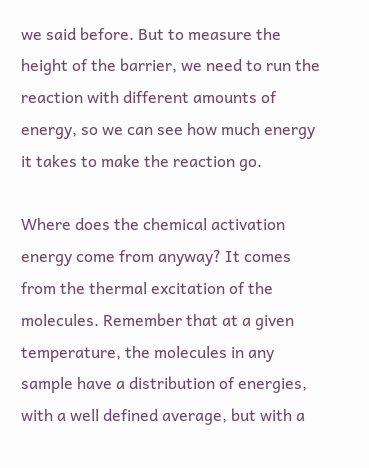we said before. But to measure the height of the barrier, we need to run the reaction with different amounts of energy, so we can see how much energy it takes to make the reaction go.

Where does the chemical activation energy come from anyway? It comes from the thermal excitation of the molecules. Remember that at a given temperature, the molecules in any sample have a distribution of energies, with a well defined average, but with a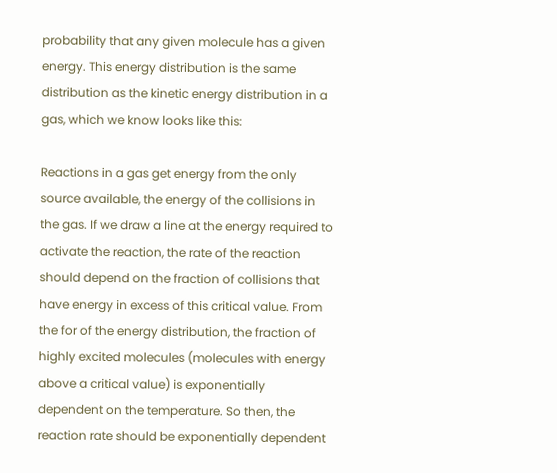probability that any given molecule has a given energy. This energy distribution is the same distribution as the kinetic energy distribution in a gas, which we know looks like this:

Reactions in a gas get energy from the only source available, the energy of the collisions in the gas. If we draw a line at the energy required to activate the reaction, the rate of the reaction should depend on the fraction of collisions that have energy in excess of this critical value. From the for of the energy distribution, the fraction of highly excited molecules (molecules with energy above a critical value) is exponentially dependent on the temperature. So then, the reaction rate should be exponentially dependent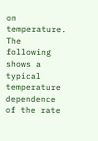on temperature.
The following shows a typical temperature dependence of the rate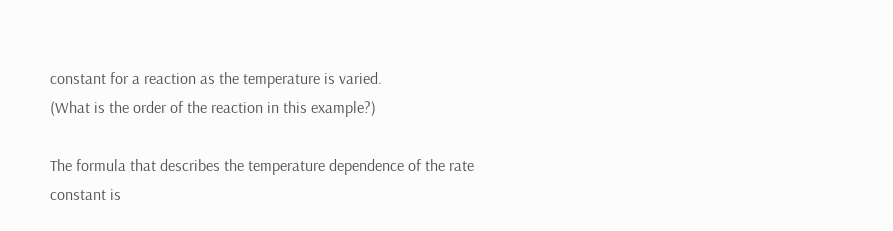constant for a reaction as the temperature is varied.
(What is the order of the reaction in this example?)

The formula that describes the temperature dependence of the rate constant is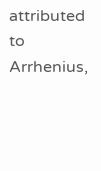attributed to Arrhenius,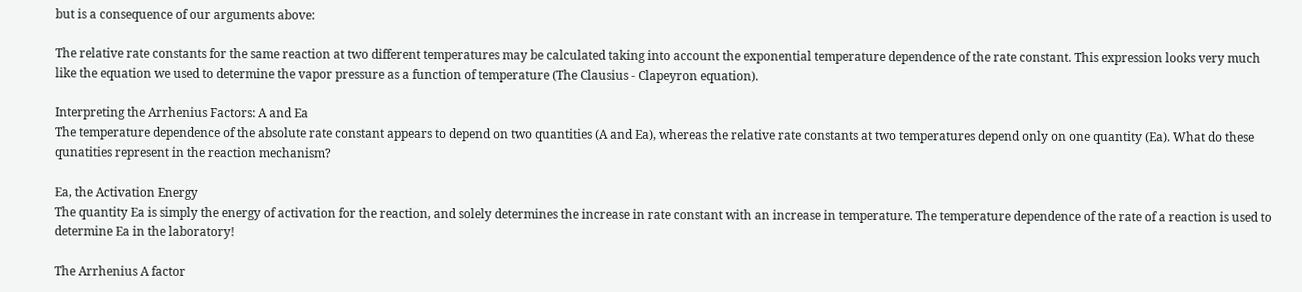but is a consequence of our arguments above:

The relative rate constants for the same reaction at two different temperatures may be calculated taking into account the exponential temperature dependence of the rate constant. This expression looks very much like the equation we used to determine the vapor pressure as a function of temperature (The Clausius - Clapeyron equation).

Interpreting the Arrhenius Factors: A and Ea
The temperature dependence of the absolute rate constant appears to depend on two quantities (A and Ea), whereas the relative rate constants at two temperatures depend only on one quantity (Ea). What do these qunatities represent in the reaction mechanism?

Ea, the Activation Energy
The quantity Ea is simply the energy of activation for the reaction, and solely determines the increase in rate constant with an increase in temperature. The temperature dependence of the rate of a reaction is used to determine Ea in the laboratory!

The Arrhenius A factor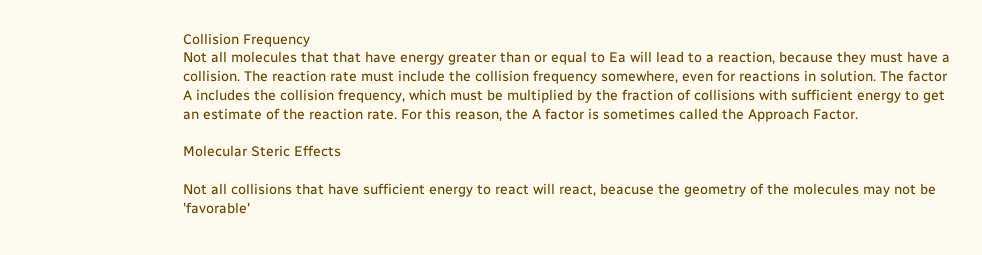Collision Frequency
Not all molecules that that have energy greater than or equal to Ea will lead to a reaction, because they must have a collision. The reaction rate must include the collision frequency somewhere, even for reactions in solution. The factor A includes the collision frequency, which must be multiplied by the fraction of collisions with sufficient energy to get an estimate of the reaction rate. For this reason, the A factor is sometimes called the Approach Factor.

Molecular Steric Effects

Not all collisions that have sufficient energy to react will react, beacuse the geometry of the molecules may not be 'favorable'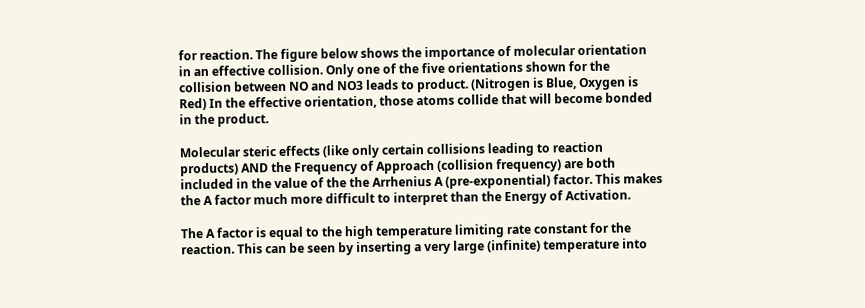for reaction. The figure below shows the importance of molecular orientation in an effective collision. Only one of the five orientations shown for the collision between NO and NO3 leads to product. (Nitrogen is Blue, Oxygen is Red) In the effective orientation, those atoms collide that will become bonded in the product.

Molecular steric effects (like only certain collisions leading to reaction products) AND the Frequency of Approach (collision frequency) are both included in the value of the the Arrhenius A (pre-exponential) factor. This makes the A factor much more difficult to interpret than the Energy of Activation.

The A factor is equal to the high temperature limiting rate constant for the reaction. This can be seen by inserting a very large (infinite) temperature into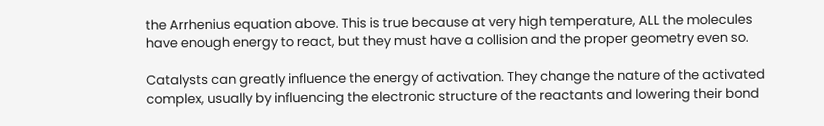the Arrhenius equation above. This is true because at very high temperature, ALL the molecules have enough energy to react, but they must have a collision and the proper geometry even so.

Catalysts can greatly influence the energy of activation. They change the nature of the activated complex, usually by influencing the electronic structure of the reactants and lowering their bond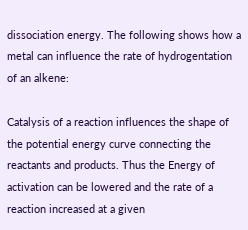dissociation energy. The following shows how a metal can influence the rate of hydrogentation of an alkene:

Catalysis of a reaction influences the shape of the potential energy curve connecting the reactants and products. Thus the Energy of activation can be lowered and the rate of a reaction increased at a given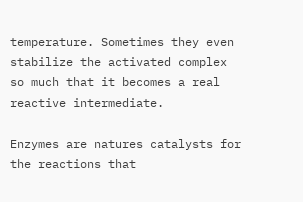temperature. Sometimes they even stabilize the activated complex so much that it becomes a real reactive intermediate.

Enzymes are natures catalysts for the reactions that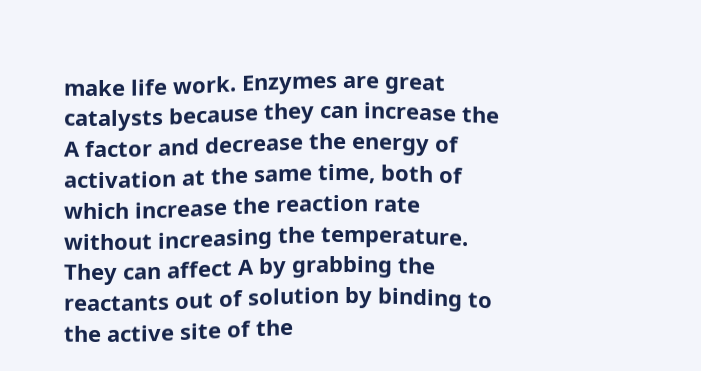make life work. Enzymes are great catalysts because they can increase the A factor and decrease the energy of activation at the same time, both of which increase the reaction rate without increasing the temperature. They can affect A by grabbing the reactants out of solution by binding to the active site of the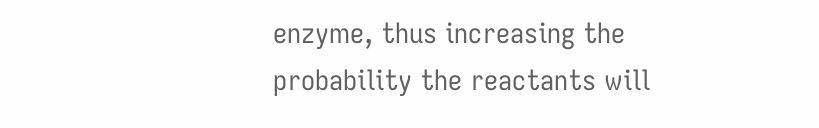enzyme, thus increasing the probability the reactants will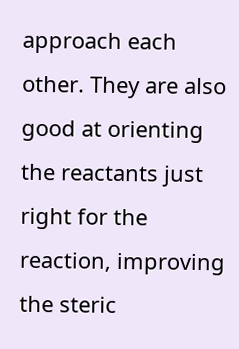approach each other. They are also good at orienting the reactants just right for the reaction, improving the steric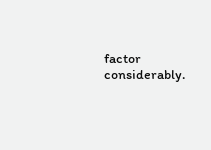factor considerably.